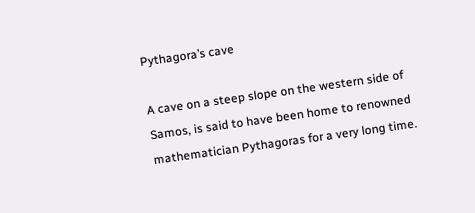Pythagora’s cave

A cave on a steep slope on the western side of Samos, is said to have been home to renowned mathematician Pythagoras for a very long time.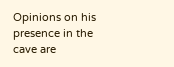Opinions on his presence in the cave are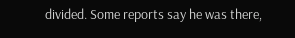divided. Some reports say he was there,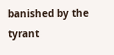banished by the tyrant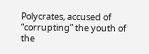Polycrates, accused of “corrupting” the youth of the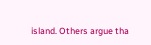island. Others argue tha